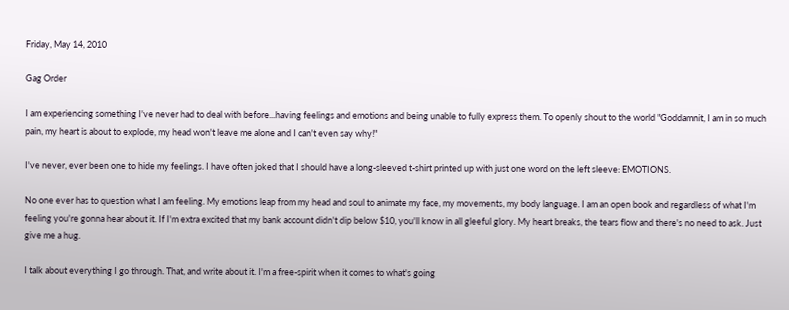Friday, May 14, 2010

Gag Order

I am experiencing something I've never had to deal with before...having feelings and emotions and being unable to fully express them. To openly shout to the world "Goddamnit, I am in so much pain, my heart is about to explode, my head won't leave me alone and I can't even say why!"

I've never, ever been one to hide my feelings. I have often joked that I should have a long-sleeved t-shirt printed up with just one word on the left sleeve: EMOTIONS.

No one ever has to question what I am feeling. My emotions leap from my head and soul to animate my face, my movements, my body language. I am an open book and regardless of what I'm feeling you're gonna hear about it. If I'm extra excited that my bank account didn't dip below $10, you'll know in all gleeful glory. My heart breaks, the tears flow and there's no need to ask. Just give me a hug.

I talk about everything I go through. That, and write about it. I'm a free-spirit when it comes to what's going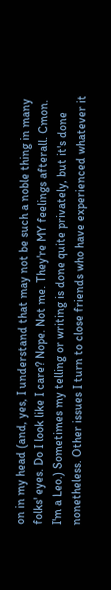on in my head (and, yes, I understand that may not be such a noble thing in many folks' eyes. Do I look like I care? Nope. Not me. They're MY feelings afterall. Cmon. I'm a Leo.) Sometimes my telling or writing is done quite privately, but it's done nonetheless. Other issues I turn to close friends who have experienced whatever it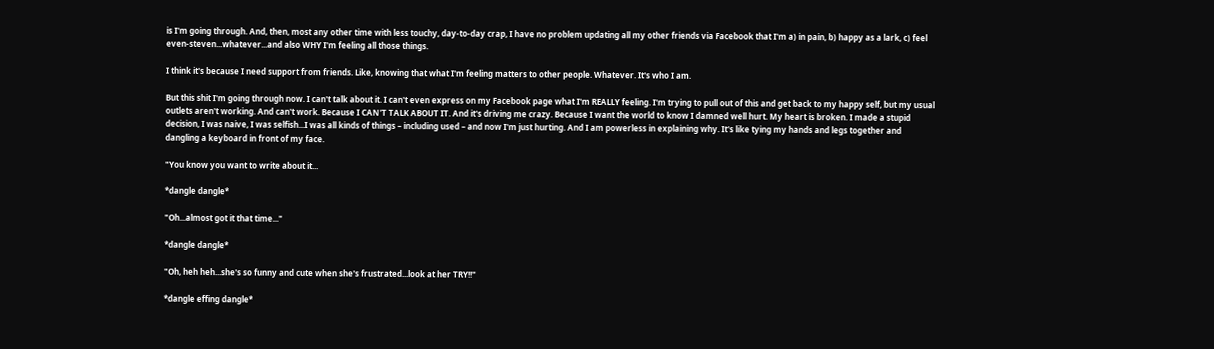is I'm going through. And, then, most any other time with less touchy, day-to-day crap, I have no problem updating all my other friends via Facebook that I'm a) in pain, b) happy as a lark, c) feel even-steven...whatever...and also WHY I'm feeling all those things.

I think it's because I need support from friends. Like, knowing that what I'm feeling matters to other people. Whatever. It's who I am.

But this shit I'm going through now. I can't talk about it. I can't even express on my Facebook page what I'm REALLY feeling. I'm trying to pull out of this and get back to my happy self, but my usual outlets aren't working. And can't work. Because I CAN'T TALK ABOUT IT. And it's driving me crazy. Because I want the world to know I damned well hurt. My heart is broken. I made a stupid decision, I was naive, I was selfish...I was all kinds of things – including used – and now I'm just hurting. And I am powerless in explaining why. It's like tying my hands and legs together and dangling a keyboard in front of my face.

"You know you want to write about it...

*dangle dangle*

"Oh...almost got it that time..."

*dangle dangle*

"Oh, heh heh...she's so funny and cute when she's frustrated...look at her TRY!!"

*dangle effing dangle*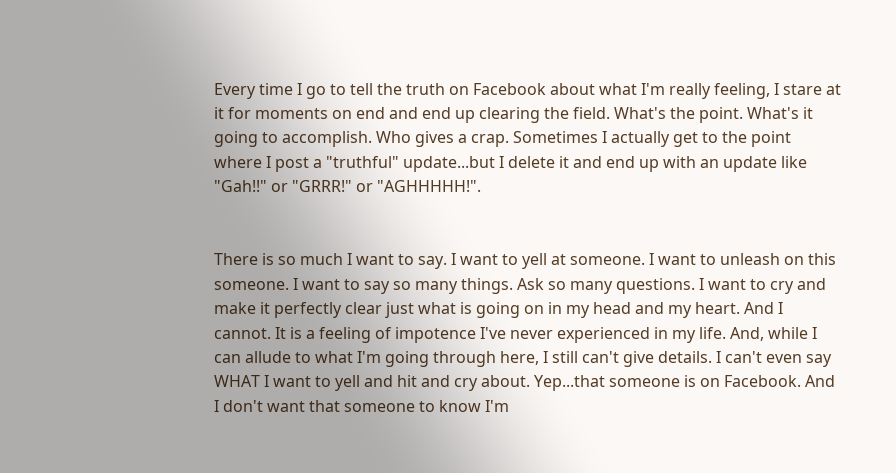Every time I go to tell the truth on Facebook about what I'm really feeling, I stare at it for moments on end and end up clearing the field. What's the point. What's it going to accomplish. Who gives a crap. Sometimes I actually get to the point where I post a "truthful" update...but I delete it and end up with an update like "Gah!!" or "GRRR!" or "AGHHHHH!".


There is so much I want to say. I want to yell at someone. I want to unleash on this someone. I want to say so many things. Ask so many questions. I want to cry and make it perfectly clear just what is going on in my head and my heart. And I cannot. It is a feeling of impotence I've never experienced in my life. And, while I can allude to what I'm going through here, I still can't give details. I can't even say WHAT I want to yell and hit and cry about. Yep...that someone is on Facebook. And I don't want that someone to know I'm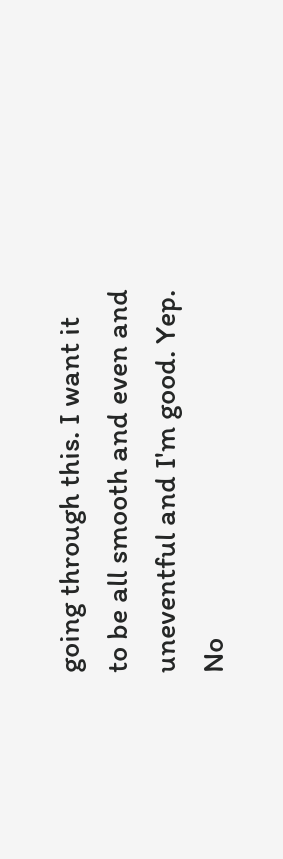going through this. I want it to be all smooth and even and uneventful and I'm good. Yep. No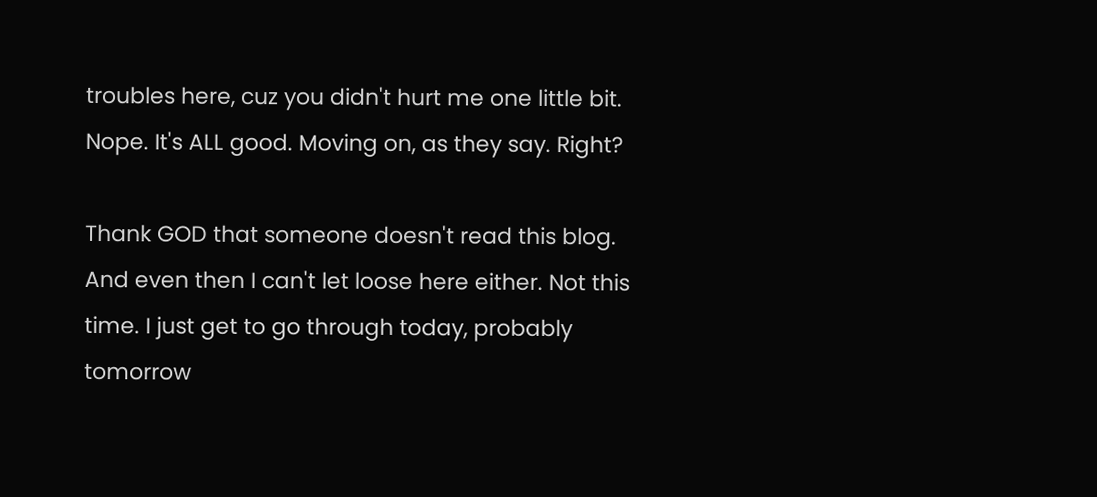troubles here, cuz you didn't hurt me one little bit. Nope. It's ALL good. Moving on, as they say. Right?

Thank GOD that someone doesn't read this blog. And even then I can't let loose here either. Not this time. I just get to go through today, probably tomorrow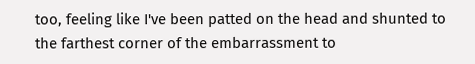too, feeling like I've been patted on the head and shunted to the farthest corner of the embarrassment to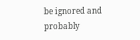be ignored and probably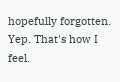hopefully forgotten. Yep. That's how I feel.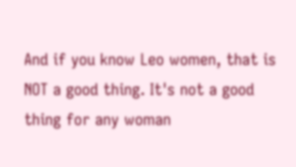And if you know Leo women, that is NOT a good thing. It's not a good thing for any woman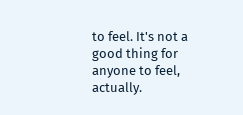to feel. It's not a good thing for anyone to feel, actually.